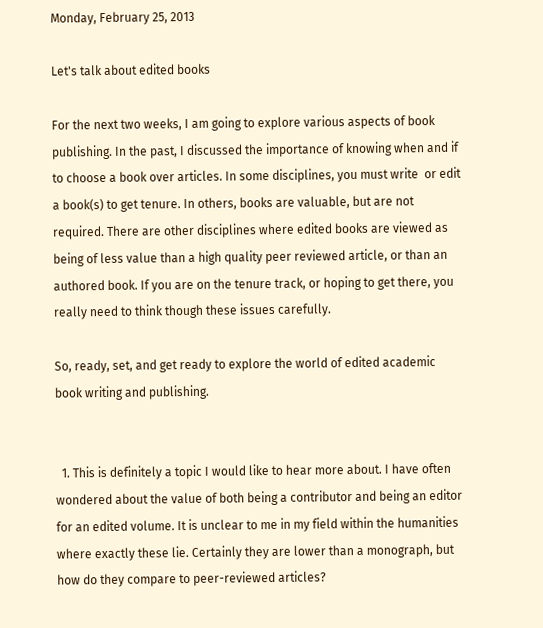Monday, February 25, 2013

Let's talk about edited books

For the next two weeks, I am going to explore various aspects of book publishing. In the past, I discussed the importance of knowing when and if to choose a book over articles. In some disciplines, you must write  or edit a book(s) to get tenure. In others, books are valuable, but are not required. There are other disciplines where edited books are viewed as being of less value than a high quality peer reviewed article, or than an authored book. If you are on the tenure track, or hoping to get there, you really need to think though these issues carefully.

So, ready, set, and get ready to explore the world of edited academic book writing and publishing.


  1. This is definitely a topic I would like to hear more about. I have often wondered about the value of both being a contributor and being an editor for an edited volume. It is unclear to me in my field within the humanities where exactly these lie. Certainly they are lower than a monograph, but how do they compare to peer-reviewed articles?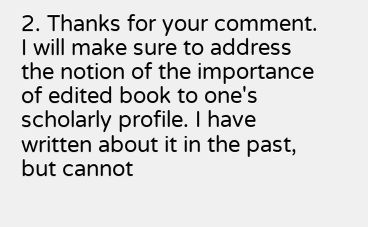2. Thanks for your comment. I will make sure to address the notion of the importance of edited book to one's scholarly profile. I have written about it in the past, but cannot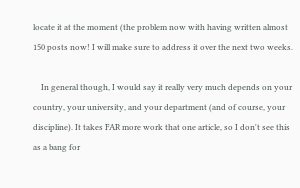locate it at the moment (the problem now with having written almost 150 posts now! I will make sure to address it over the next two weeks.

    In general though, I would say it really very much depends on your country, your university, and your department (and of course, your discipline). It takes FAR more work that one article, so I don't see this as a bang for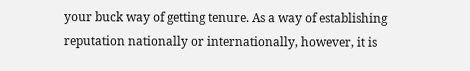your buck way of getting tenure. As a way of establishing reputation nationally or internationally, however, it is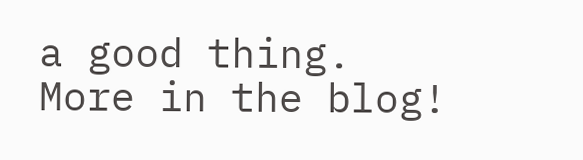a good thing. More in the blog!